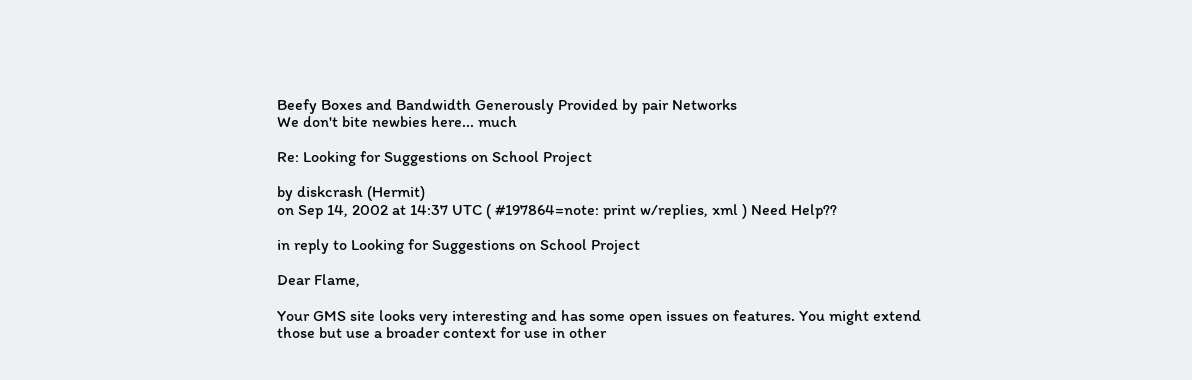Beefy Boxes and Bandwidth Generously Provided by pair Networks
We don't bite newbies here... much

Re: Looking for Suggestions on School Project

by diskcrash (Hermit)
on Sep 14, 2002 at 14:37 UTC ( #197864=note: print w/replies, xml ) Need Help??

in reply to Looking for Suggestions on School Project

Dear Flame,

Your GMS site looks very interesting and has some open issues on features. You might extend those but use a broader context for use in other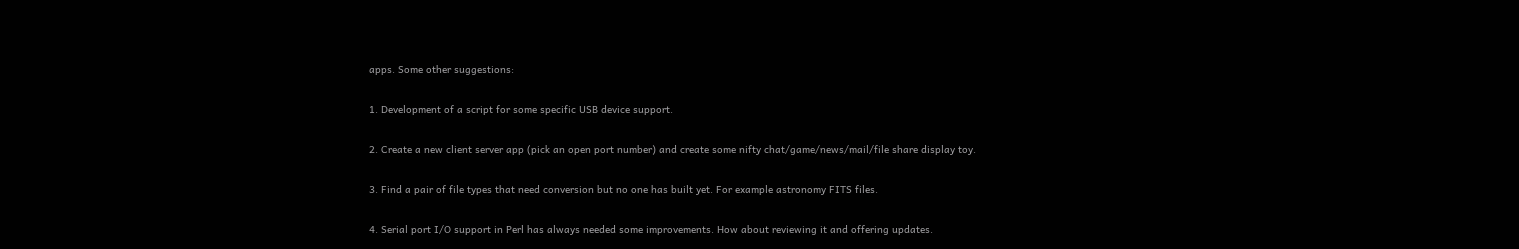apps. Some other suggestions:

1. Development of a script for some specific USB device support.

2. Create a new client server app (pick an open port number) and create some nifty chat/game/news/mail/file share display toy.

3. Find a pair of file types that need conversion but no one has built yet. For example astronomy FITS files.

4. Serial port I/O support in Perl has always needed some improvements. How about reviewing it and offering updates.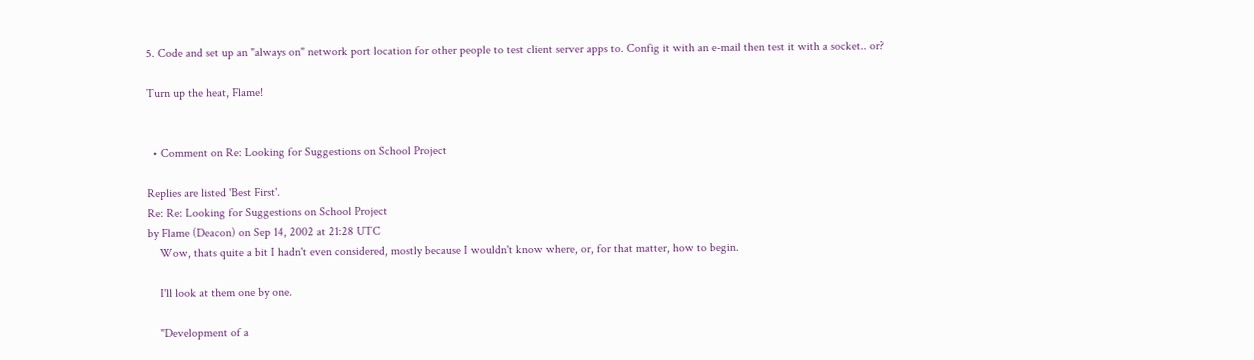5. Code and set up an "always on" network port location for other people to test client server apps to. Config it with an e-mail then test it with a socket.. or?

Turn up the heat, Flame!


  • Comment on Re: Looking for Suggestions on School Project

Replies are listed 'Best First'.
Re: Re: Looking for Suggestions on School Project
by Flame (Deacon) on Sep 14, 2002 at 21:28 UTC
    Wow, thats quite a bit I hadn't even considered, mostly because I wouldn't know where, or, for that matter, how to begin.

    I'll look at them one by one.

    "Development of a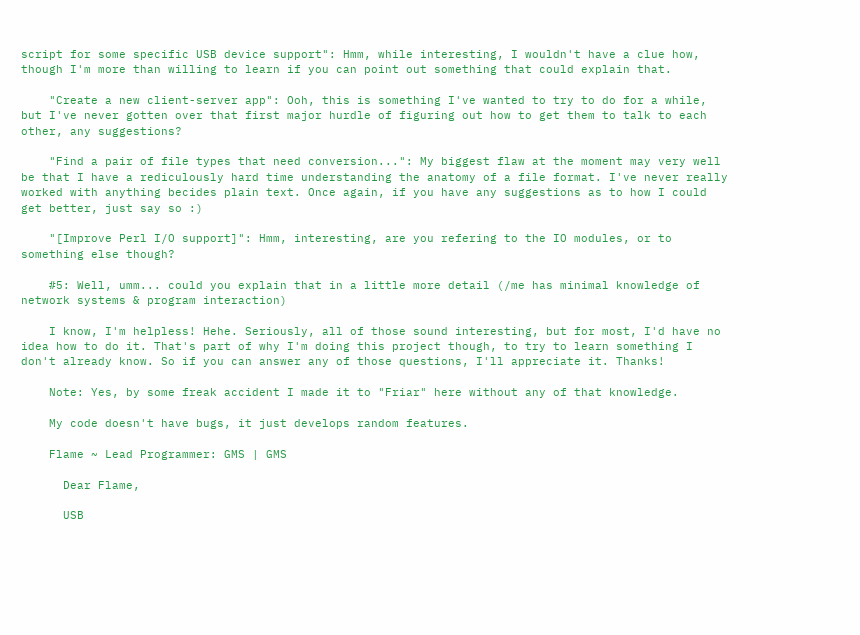script for some specific USB device support": Hmm, while interesting, I wouldn't have a clue how, though I'm more than willing to learn if you can point out something that could explain that.

    "Create a new client-server app": Ooh, this is something I've wanted to try to do for a while, but I've never gotten over that first major hurdle of figuring out how to get them to talk to each other, any suggestions?

    "Find a pair of file types that need conversion...": My biggest flaw at the moment may very well be that I have a rediculously hard time understanding the anatomy of a file format. I've never really worked with anything becides plain text. Once again, if you have any suggestions as to how I could get better, just say so :)

    "[Improve Perl I/O support]": Hmm, interesting, are you refering to the IO modules, or to something else though?

    #5: Well, umm... could you explain that in a little more detail (/me has minimal knowledge of network systems & program interaction)

    I know, I'm helpless! Hehe. Seriously, all of those sound interesting, but for most, I'd have no idea how to do it. That's part of why I'm doing this project though, to try to learn something I don't already know. So if you can answer any of those questions, I'll appreciate it. Thanks!

    Note: Yes, by some freak accident I made it to "Friar" here without any of that knowledge.

    My code doesn't have bugs, it just develops random features.

    Flame ~ Lead Programmer: GMS | GMS

      Dear Flame,

      USB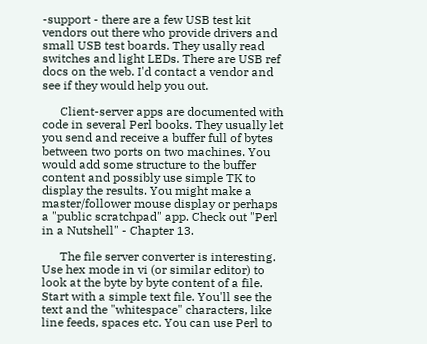-support - there are a few USB test kit vendors out there who provide drivers and small USB test boards. They usally read switches and light LEDs. There are USB ref docs on the web. I'd contact a vendor and see if they would help you out.

      Client-server apps are documented with code in several Perl books. They usually let you send and receive a buffer full of bytes between two ports on two machines. You would add some structure to the buffer content and possibly use simple TK to display the results. You might make a master/follower mouse display or perhaps a "public scratchpad" app. Check out "Perl in a Nutshell" - Chapter 13.

      The file server converter is interesting. Use hex mode in vi (or similar editor) to look at the byte by byte content of a file. Start with a simple text file. You'll see the text and the "whitespace" characters, like line feeds, spaces etc. You can use Perl to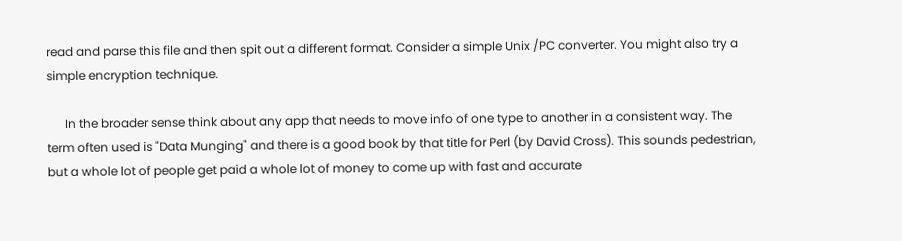read and parse this file and then spit out a different format. Consider a simple Unix /PC converter. You might also try a simple encryption technique.

      In the broader sense think about any app that needs to move info of one type to another in a consistent way. The term often used is "Data Munging" and there is a good book by that title for Perl (by David Cross). This sounds pedestrian, but a whole lot of people get paid a whole lot of money to come up with fast and accurate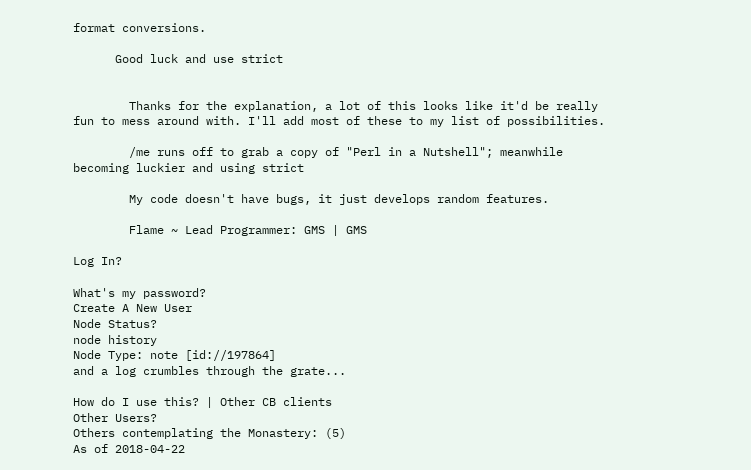format conversions.

      Good luck and use strict


        Thanks for the explanation, a lot of this looks like it'd be really fun to mess around with. I'll add most of these to my list of possibilities.

        /me runs off to grab a copy of "Perl in a Nutshell"; meanwhile becoming luckier and using strict

        My code doesn't have bugs, it just develops random features.

        Flame ~ Lead Programmer: GMS | GMS

Log In?

What's my password?
Create A New User
Node Status?
node history
Node Type: note [id://197864]
and a log crumbles through the grate...

How do I use this? | Other CB clients
Other Users?
Others contemplating the Monastery: (5)
As of 2018-04-22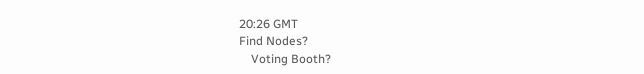20:26 GMT
Find Nodes?
    Voting Booth?